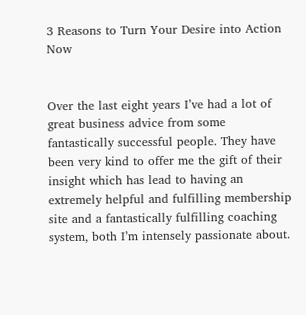3 Reasons to Turn Your Desire into Action Now


Over the last eight years I’ve had a lot of great business advice from some fantastically successful people. They have been very kind to offer me the gift of their insight which has lead to having an extremely helpful and fulfilling membership site and a fantastically fulfilling coaching system, both I’m intensely passionate about.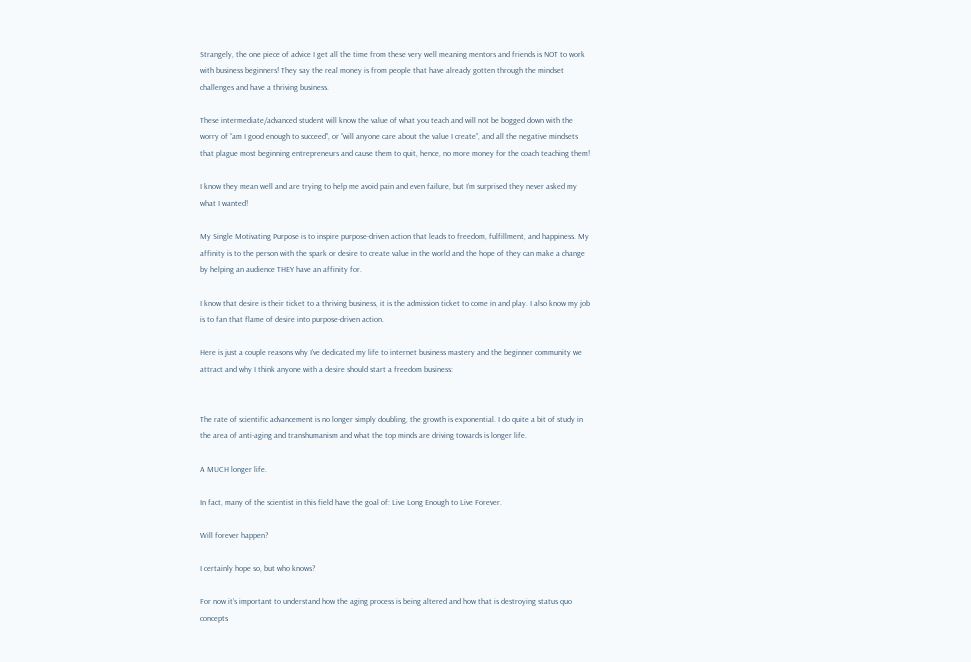Strangely, the one piece of advice I get all the time from these very well meaning mentors and friends is NOT to work with business beginners! They say the real money is from people that have already gotten through the mindset challenges and have a thriving business.

These intermediate/advanced student will know the value of what you teach and will not be bogged down with the worry of “am I good enough to succeed”, or “will anyone care about the value I create”, and all the negative mindsets that plague most beginning entrepreneurs and cause them to quit, hence, no more money for the coach teaching them!

I know they mean well and are trying to help me avoid pain and even failure, but I’m surprised they never asked my what I wanted!

My Single Motivating Purpose is to inspire purpose-driven action that leads to freedom, fulfillment, and happiness. My affinity is to the person with the spark or desire to create value in the world and the hope of they can make a change by helping an audience THEY have an affinity for.

I know that desire is their ticket to a thriving business, it is the admission ticket to come in and play. I also know my job is to fan that flame of desire into purpose-driven action.

Here is just a couple reasons why I’ve dedicated my life to internet business mastery and the beginner community we attract and why I think anyone with a desire should start a freedom business:


The rate of scientific advancement is no longer simply doubling, the growth is exponential. I do quite a bit of study in the area of anti-aging and transhumanism and what the top minds are driving towards is longer life.

A MUCH longer life.

In fact, many of the scientist in this field have the goal of: Live Long Enough to Live Forever.

Will forever happen?

I certainly hope so, but who knows?

For now it’s important to understand how the aging process is being altered and how that is destroying status quo concepts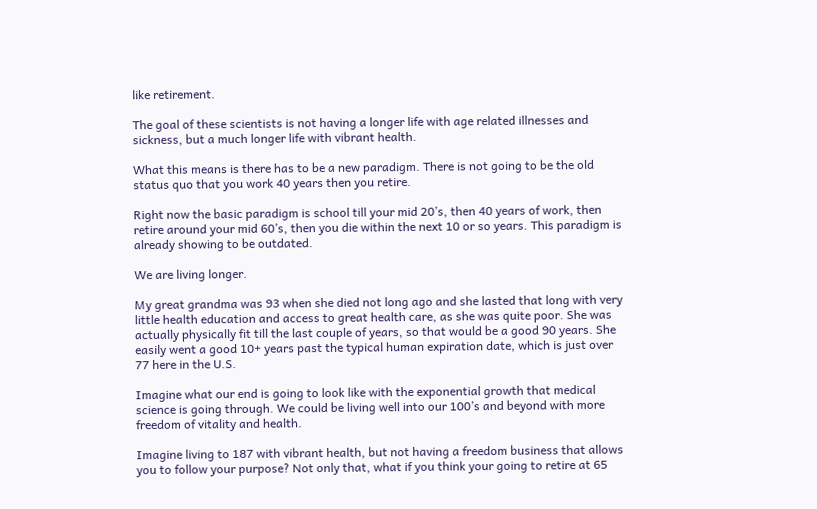like retirement.

The goal of these scientists is not having a longer life with age related illnesses and sickness, but a much longer life with vibrant health.

What this means is there has to be a new paradigm. There is not going to be the old status quo that you work 40 years then you retire.

Right now the basic paradigm is school till your mid 20’s, then 40 years of work, then retire around your mid 60’s, then you die within the next 10 or so years. This paradigm is already showing to be outdated.

We are living longer.

My great grandma was 93 when she died not long ago and she lasted that long with very little health education and access to great health care, as she was quite poor. She was actually physically fit till the last couple of years, so that would be a good 90 years. She easily went a good 10+ years past the typical human expiration date, which is just over 77 here in the U.S.

Imagine what our end is going to look like with the exponential growth that medical science is going through. We could be living well into our 100’s and beyond with more freedom of vitality and health.

Imagine living to 187 with vibrant health, but not having a freedom business that allows you to follow your purpose? Not only that, what if you think your going to retire at 65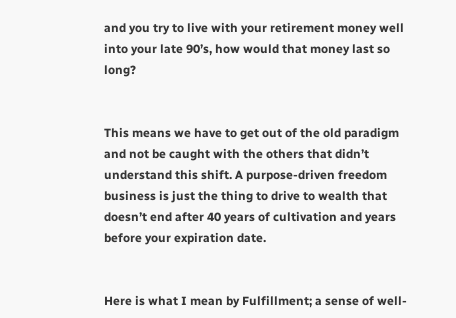and you try to live with your retirement money well into your late 90’s, how would that money last so long?


This means we have to get out of the old paradigm and not be caught with the others that didn’t understand this shift. A purpose-driven freedom business is just the thing to drive to wealth that doesn’t end after 40 years of cultivation and years before your expiration date.


Here is what I mean by Fulfillment; a sense of well-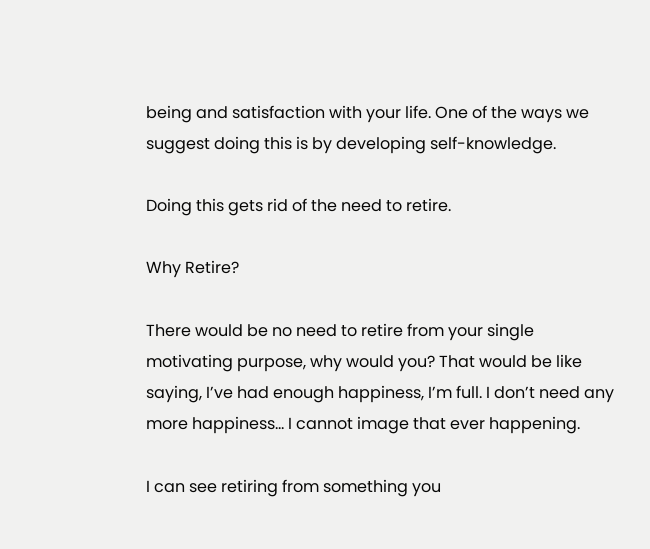being and satisfaction with your life. One of the ways we suggest doing this is by developing self-knowledge.

Doing this gets rid of the need to retire.

Why Retire?

There would be no need to retire from your single motivating purpose, why would you? That would be like saying, I’ve had enough happiness, I’m full. I don’t need any more happiness… I cannot image that ever happening.

I can see retiring from something you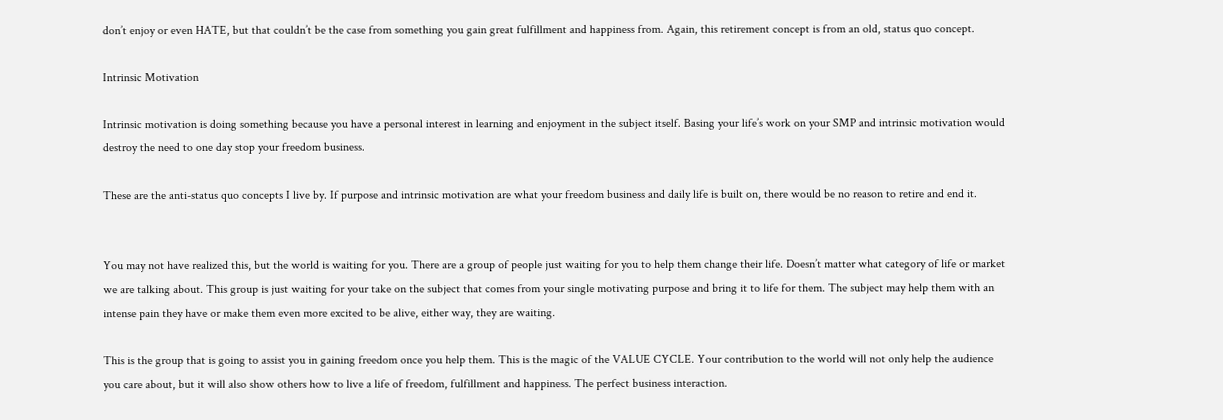don’t enjoy or even HATE, but that couldn’t be the case from something you gain great fulfillment and happiness from. Again, this retirement concept is from an old, status quo concept.

Intrinsic Motivation

Intrinsic motivation is doing something because you have a personal interest in learning and enjoyment in the subject itself. Basing your life’s work on your SMP and intrinsic motivation would destroy the need to one day stop your freedom business.

These are the anti-status quo concepts I live by. If purpose and intrinsic motivation are what your freedom business and daily life is built on, there would be no reason to retire and end it.


You may not have realized this, but the world is waiting for you. There are a group of people just waiting for you to help them change their life. Doesn’t matter what category of life or market we are talking about. This group is just waiting for your take on the subject that comes from your single motivating purpose and bring it to life for them. The subject may help them with an intense pain they have or make them even more excited to be alive, either way, they are waiting.

This is the group that is going to assist you in gaining freedom once you help them. This is the magic of the VALUE CYCLE. Your contribution to the world will not only help the audience you care about, but it will also show others how to live a life of freedom, fulfillment and happiness. The perfect business interaction.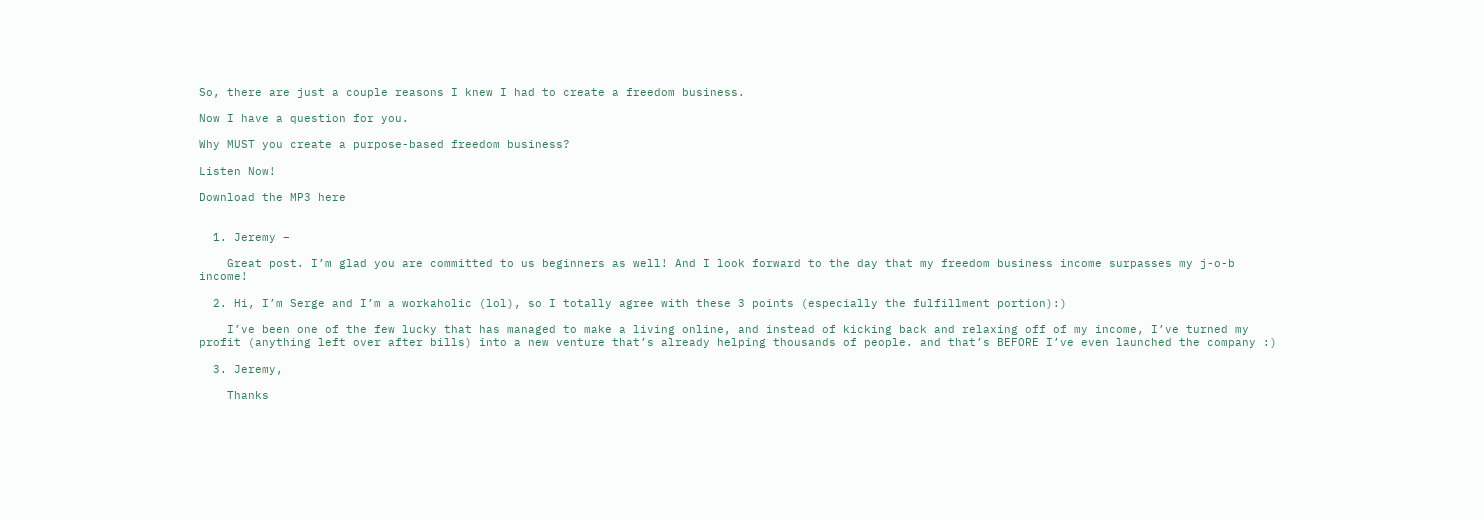So, there are just a couple reasons I knew I had to create a freedom business.

Now I have a question for you.

Why MUST you create a purpose-based freedom business?

Listen Now!

Download the MP3 here


  1. Jeremy –

    Great post. I’m glad you are committed to us beginners as well! And I look forward to the day that my freedom business income surpasses my j-o-b income!

  2. Hi, I’m Serge and I’m a workaholic (lol), so I totally agree with these 3 points (especially the fulfillment portion):)

    I’ve been one of the few lucky that has managed to make a living online, and instead of kicking back and relaxing off of my income, I’ve turned my profit (anything left over after bills) into a new venture that’s already helping thousands of people. and that’s BEFORE I’ve even launched the company :)

  3. Jeremy,

    Thanks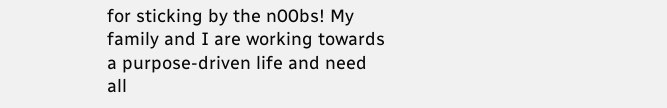for sticking by the n00bs! My family and I are working towards a purpose-driven life and need all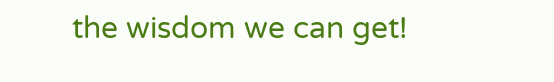the wisdom we can get!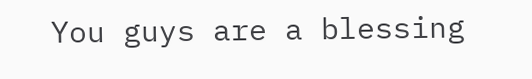You guys are a blessing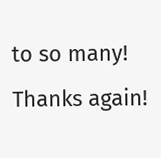to so many! Thanks again!